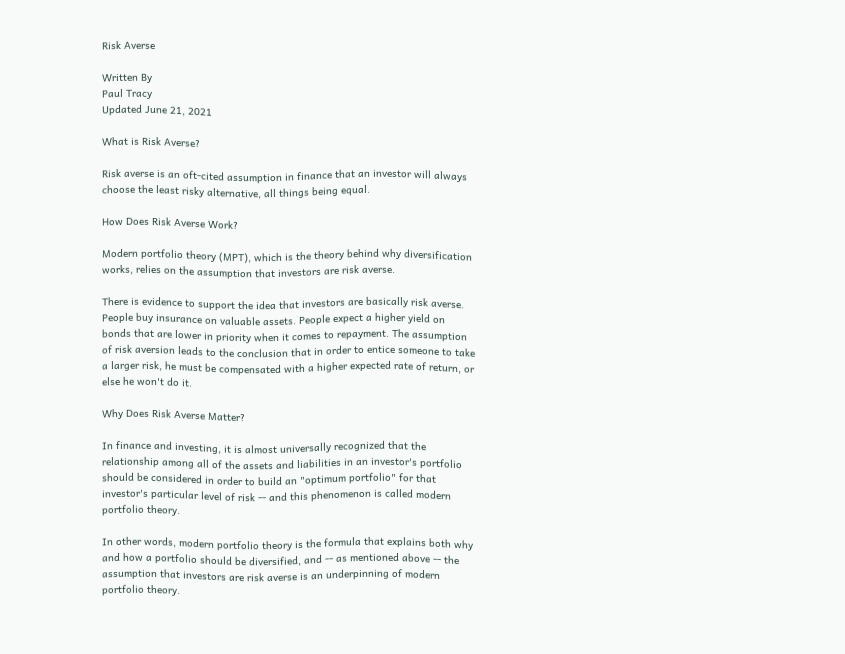Risk Averse

Written By
Paul Tracy
Updated June 21, 2021

What is Risk Averse?

Risk averse is an oft-cited assumption in finance that an investor will always choose the least risky alternative, all things being equal.

How Does Risk Averse Work?

Modern portfolio theory (MPT), which is the theory behind why diversification works, relies on the assumption that investors are risk averse.

There is evidence to support the idea that investors are basically risk averse. People buy insurance on valuable assets. People expect a higher yield on bonds that are lower in priority when it comes to repayment. The assumption of risk aversion leads to the conclusion that in order to entice someone to take a larger risk, he must be compensated with a higher expected rate of return, or else he won't do it.

Why Does Risk Averse Matter?

In finance and investing, it is almost universally recognized that the relationship among all of the assets and liabilities in an investor's portfolio should be considered in order to build an "optimum portfolio" for that investor's particular level of risk -- and this phenomenon is called modern portfolio theory.

In other words, modern portfolio theory is the formula that explains both why and how a portfolio should be diversified, and -- as mentioned above -- the assumption that investors are risk averse is an underpinning of modern portfolio theory.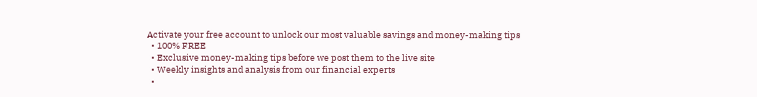Activate your free account to unlock our most valuable savings and money-making tips
  • 100% FREE
  • Exclusive money-making tips before we post them to the live site
  • Weekly insights and analysis from our financial experts
  •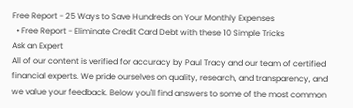Free Report - 25 Ways to Save Hundreds on Your Monthly Expenses
  • Free Report - Eliminate Credit Card Debt with these 10 Simple Tricks
Ask an Expert
All of our content is verified for accuracy by Paul Tracy and our team of certified financial experts. We pride ourselves on quality, research, and transparency, and we value your feedback. Below you'll find answers to some of the most common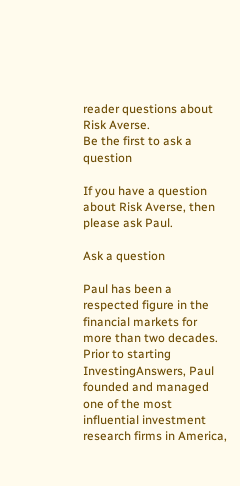reader questions about Risk Averse.
Be the first to ask a question

If you have a question about Risk Averse, then please ask Paul.

Ask a question

Paul has been a respected figure in the financial markets for more than two decades. Prior to starting InvestingAnswers, Paul founded and managed one of the most influential investment research firms in America,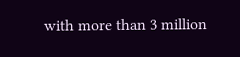with more than 3 million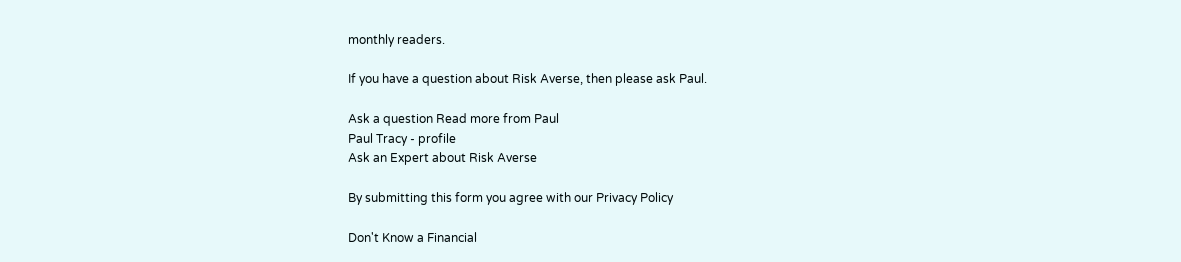monthly readers.

If you have a question about Risk Averse, then please ask Paul.

Ask a question Read more from Paul
Paul Tracy - profile
Ask an Expert about Risk Averse

By submitting this form you agree with our Privacy Policy

Don't Know a Financial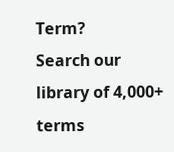Term?
Search our library of 4,000+ terms